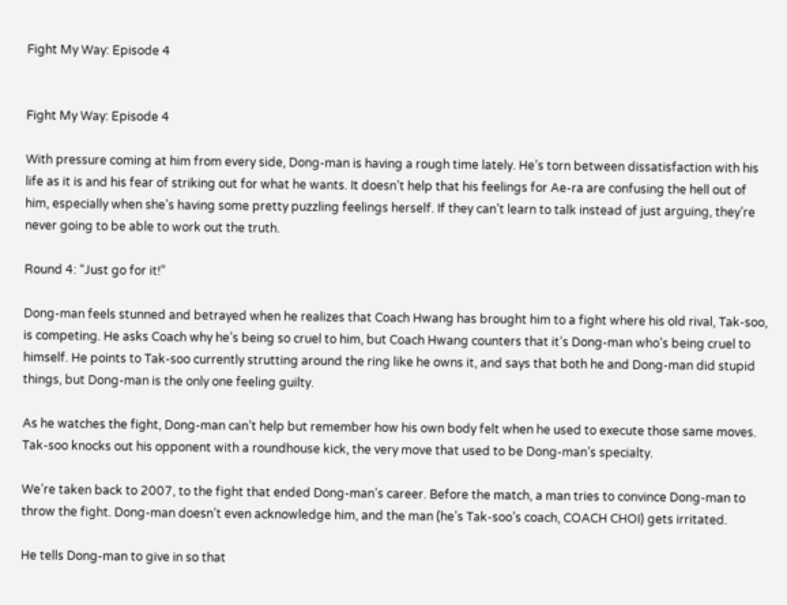Fight My Way: Episode 4


Fight My Way: Episode 4

With pressure coming at him from every side, Dong-man is having a rough time lately. He’s torn between dissatisfaction with his life as it is and his fear of striking out for what he wants. It doesn’t help that his feelings for Ae-ra are confusing the hell out of him, especially when she’s having some pretty puzzling feelings herself. If they can’t learn to talk instead of just arguing, they’re never going to be able to work out the truth.

Round 4: “Just go for it!”

Dong-man feels stunned and betrayed when he realizes that Coach Hwang has brought him to a fight where his old rival, Tak-soo, is competing. He asks Coach why he’s being so cruel to him, but Coach Hwang counters that it’s Dong-man who’s being cruel to himself. He points to Tak-soo currently strutting around the ring like he owns it, and says that both he and Dong-man did stupid things, but Dong-man is the only one feeling guilty.

As he watches the fight, Dong-man can’t help but remember how his own body felt when he used to execute those same moves. Tak-soo knocks out his opponent with a roundhouse kick, the very move that used to be Dong-man’s specialty.

We’re taken back to 2007, to the fight that ended Dong-man’s career. Before the match, a man tries to convince Dong-man to throw the fight. Dong-man doesn’t even acknowledge him, and the man (he’s Tak-soo’s coach, COACH CHOI) gets irritated.

He tells Dong-man to give in so that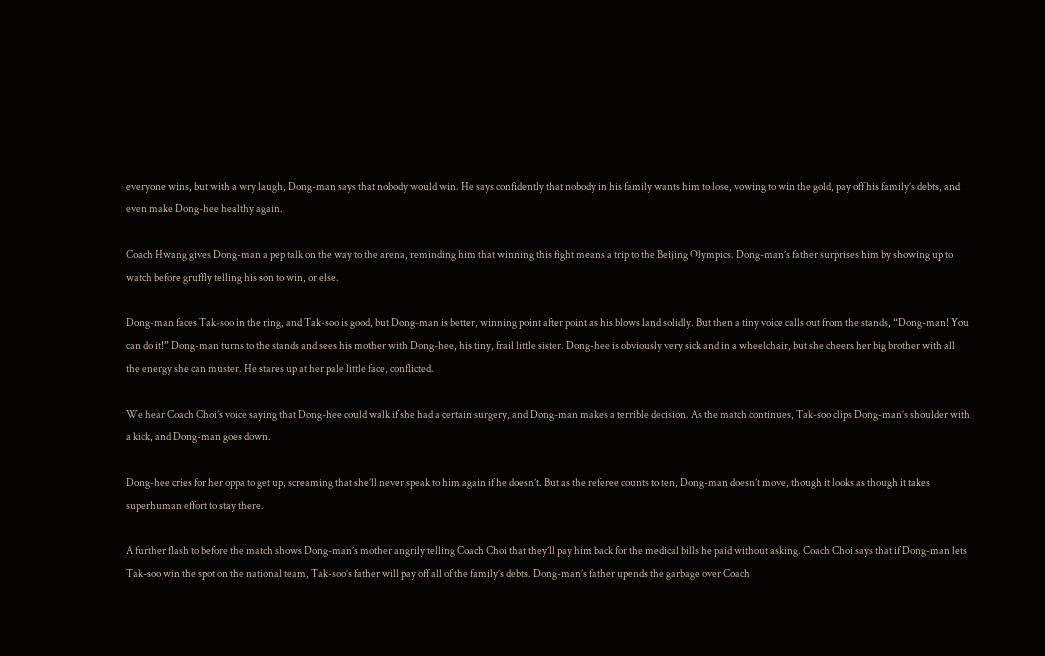everyone wins, but with a wry laugh, Dong-man says that nobody would win. He says confidently that nobody in his family wants him to lose, vowing to win the gold, pay off his family’s debts, and even make Dong-hee healthy again.

Coach Hwang gives Dong-man a pep talk on the way to the arena, reminding him that winning this fight means a trip to the Beijing Olympics. Dong-man’s father surprises him by showing up to watch before gruffly telling his son to win, or else.

Dong-man faces Tak-soo in the ring, and Tak-soo is good, but Dong-man is better, winning point after point as his blows land solidly. But then a tiny voice calls out from the stands, “Dong-man! You can do it!” Dong-man turns to the stands and sees his mother with Dong-hee, his tiny, frail little sister. Dong-hee is obviously very sick and in a wheelchair, but she cheers her big brother with all the energy she can muster. He stares up at her pale little face, conflicted.

We hear Coach Choi’s voice saying that Dong-hee could walk if she had a certain surgery, and Dong-man makes a terrible decision. As the match continues, Tak-soo clips Dong-man’s shoulder with a kick, and Dong-man goes down.

Dong-hee cries for her oppa to get up, screaming that she’ll never speak to him again if he doesn’t. But as the referee counts to ten, Dong-man doesn’t move, though it looks as though it takes superhuman effort to stay there.

A further flash to before the match shows Dong-man’s mother angrily telling Coach Choi that they’ll pay him back for the medical bills he paid without asking. Coach Choi says that if Dong-man lets Tak-soo win the spot on the national team, Tak-soo’s father will pay off all of the family’s debts. Dong-man’s father upends the garbage over Coach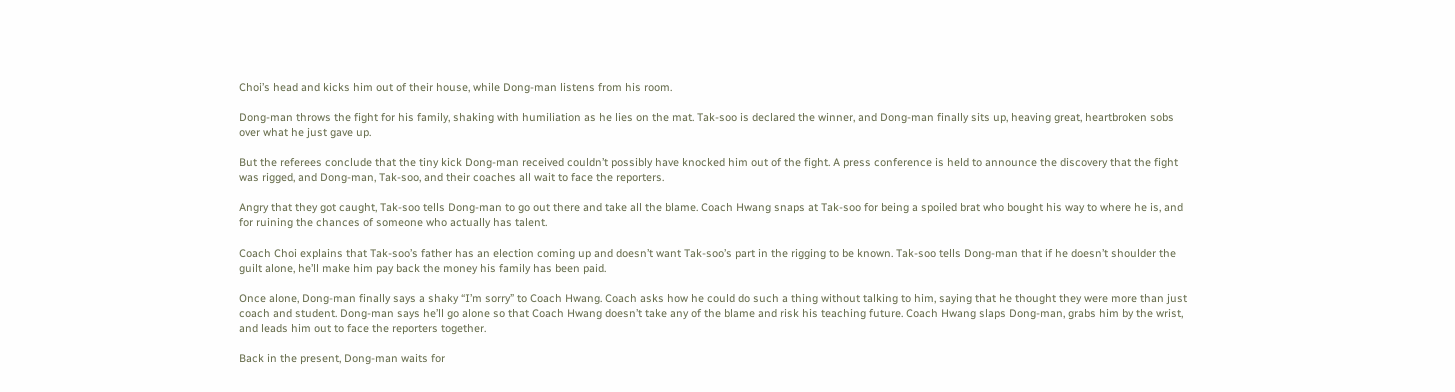Choi’s head and kicks him out of their house, while Dong-man listens from his room.

Dong-man throws the fight for his family, shaking with humiliation as he lies on the mat. Tak-soo is declared the winner, and Dong-man finally sits up, heaving great, heartbroken sobs over what he just gave up.

But the referees conclude that the tiny kick Dong-man received couldn’t possibly have knocked him out of the fight. A press conference is held to announce the discovery that the fight was rigged, and Dong-man, Tak-soo, and their coaches all wait to face the reporters.

Angry that they got caught, Tak-soo tells Dong-man to go out there and take all the blame. Coach Hwang snaps at Tak-soo for being a spoiled brat who bought his way to where he is, and for ruining the chances of someone who actually has talent.

Coach Choi explains that Tak-soo’s father has an election coming up and doesn’t want Tak-soo’s part in the rigging to be known. Tak-soo tells Dong-man that if he doesn’t shoulder the guilt alone, he’ll make him pay back the money his family has been paid.

Once alone, Dong-man finally says a shaky “I’m sorry” to Coach Hwang. Coach asks how he could do such a thing without talking to him, saying that he thought they were more than just coach and student. Dong-man says he’ll go alone so that Coach Hwang doesn’t take any of the blame and risk his teaching future. Coach Hwang slaps Dong-man, grabs him by the wrist, and leads him out to face the reporters together.

Back in the present, Dong-man waits for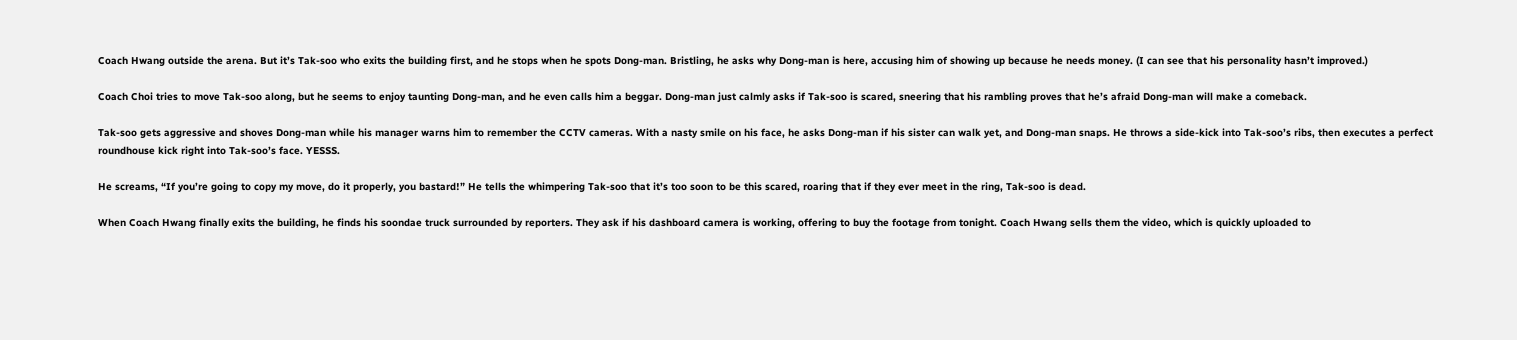Coach Hwang outside the arena. But it’s Tak-soo who exits the building first, and he stops when he spots Dong-man. Bristling, he asks why Dong-man is here, accusing him of showing up because he needs money. (I can see that his personality hasn’t improved.)

Coach Choi tries to move Tak-soo along, but he seems to enjoy taunting Dong-man, and he even calls him a beggar. Dong-man just calmly asks if Tak-soo is scared, sneering that his rambling proves that he’s afraid Dong-man will make a comeback.

Tak-soo gets aggressive and shoves Dong-man while his manager warns him to remember the CCTV cameras. With a nasty smile on his face, he asks Dong-man if his sister can walk yet, and Dong-man snaps. He throws a side-kick into Tak-soo’s ribs, then executes a perfect roundhouse kick right into Tak-soo’s face. YESSS.

He screams, “If you’re going to copy my move, do it properly, you bastard!” He tells the whimpering Tak-soo that it’s too soon to be this scared, roaring that if they ever meet in the ring, Tak-soo is dead.

When Coach Hwang finally exits the building, he finds his soondae truck surrounded by reporters. They ask if his dashboard camera is working, offering to buy the footage from tonight. Coach Hwang sells them the video, which is quickly uploaded to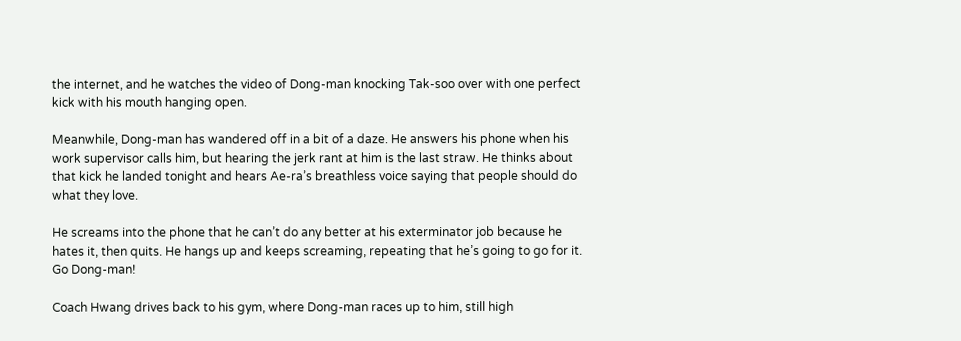the internet, and he watches the video of Dong-man knocking Tak-soo over with one perfect kick with his mouth hanging open.

Meanwhile, Dong-man has wandered off in a bit of a daze. He answers his phone when his work supervisor calls him, but hearing the jerk rant at him is the last straw. He thinks about that kick he landed tonight and hears Ae-ra’s breathless voice saying that people should do what they love.

He screams into the phone that he can’t do any better at his exterminator job because he hates it, then quits. He hangs up and keeps screaming, repeating that he’s going to go for it. Go Dong-man!

Coach Hwang drives back to his gym, where Dong-man races up to him, still high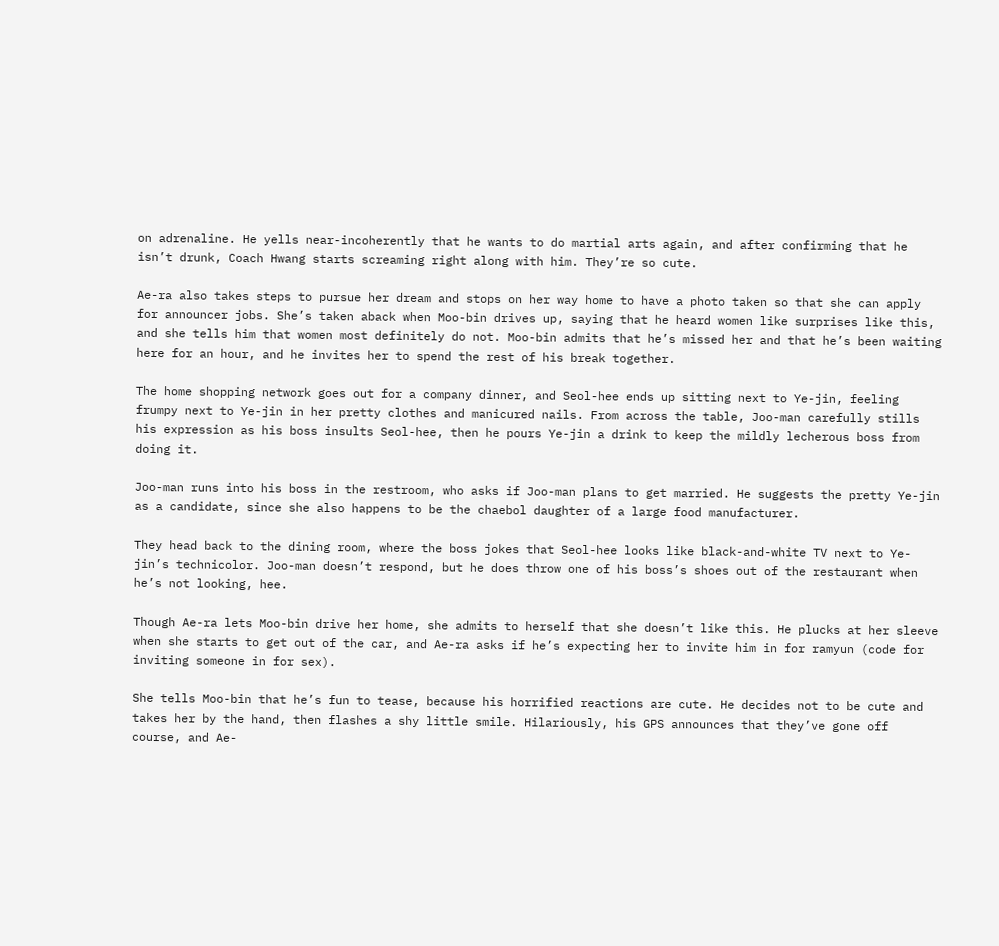on adrenaline. He yells near-incoherently that he wants to do martial arts again, and after confirming that he isn’t drunk, Coach Hwang starts screaming right along with him. They’re so cute.

Ae-ra also takes steps to pursue her dream and stops on her way home to have a photo taken so that she can apply for announcer jobs. She’s taken aback when Moo-bin drives up, saying that he heard women like surprises like this, and she tells him that women most definitely do not. Moo-bin admits that he’s missed her and that he’s been waiting here for an hour, and he invites her to spend the rest of his break together.

The home shopping network goes out for a company dinner, and Seol-hee ends up sitting next to Ye-jin, feeling frumpy next to Ye-jin in her pretty clothes and manicured nails. From across the table, Joo-man carefully stills his expression as his boss insults Seol-hee, then he pours Ye-jin a drink to keep the mildly lecherous boss from doing it.

Joo-man runs into his boss in the restroom, who asks if Joo-man plans to get married. He suggests the pretty Ye-jin as a candidate, since she also happens to be the chaebol daughter of a large food manufacturer.

They head back to the dining room, where the boss jokes that Seol-hee looks like black-and-white TV next to Ye-jin’s technicolor. Joo-man doesn’t respond, but he does throw one of his boss’s shoes out of the restaurant when he’s not looking, hee.

Though Ae-ra lets Moo-bin drive her home, she admits to herself that she doesn’t like this. He plucks at her sleeve when she starts to get out of the car, and Ae-ra asks if he’s expecting her to invite him in for ramyun (code for inviting someone in for sex).

She tells Moo-bin that he’s fun to tease, because his horrified reactions are cute. He decides not to be cute and takes her by the hand, then flashes a shy little smile. Hilariously, his GPS announces that they’ve gone off course, and Ae-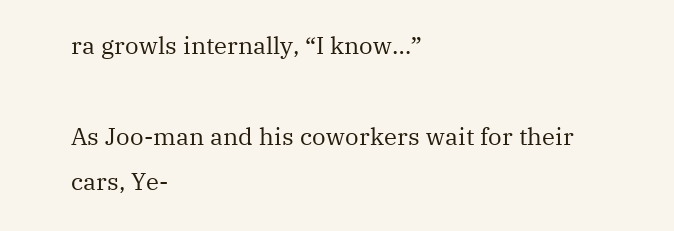ra growls internally, “I know…”

As Joo-man and his coworkers wait for their cars, Ye-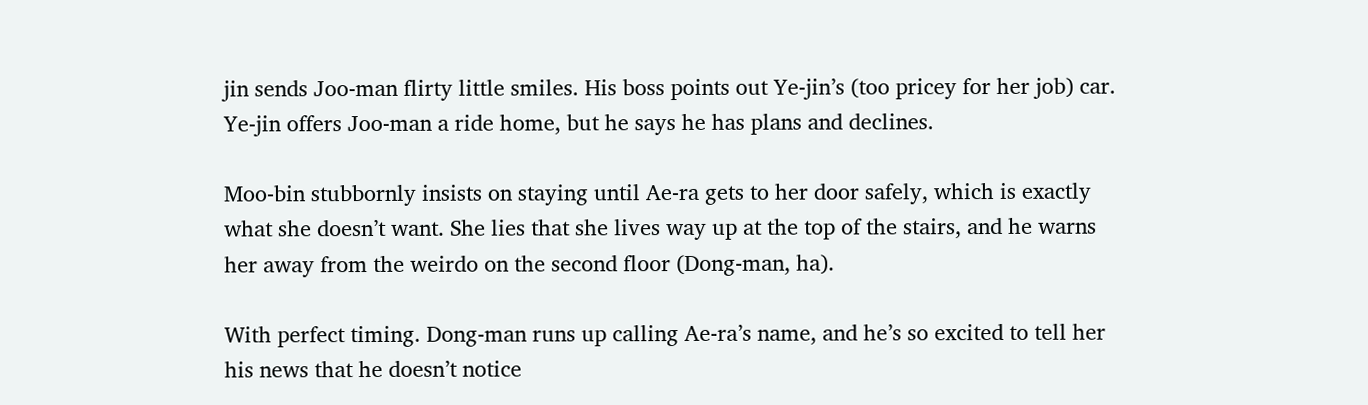jin sends Joo-man flirty little smiles. His boss points out Ye-jin’s (too pricey for her job) car. Ye-jin offers Joo-man a ride home, but he says he has plans and declines.

Moo-bin stubbornly insists on staying until Ae-ra gets to her door safely, which is exactly what she doesn’t want. She lies that she lives way up at the top of the stairs, and he warns her away from the weirdo on the second floor (Dong-man, ha).

With perfect timing. Dong-man runs up calling Ae-ra’s name, and he’s so excited to tell her his news that he doesn’t notice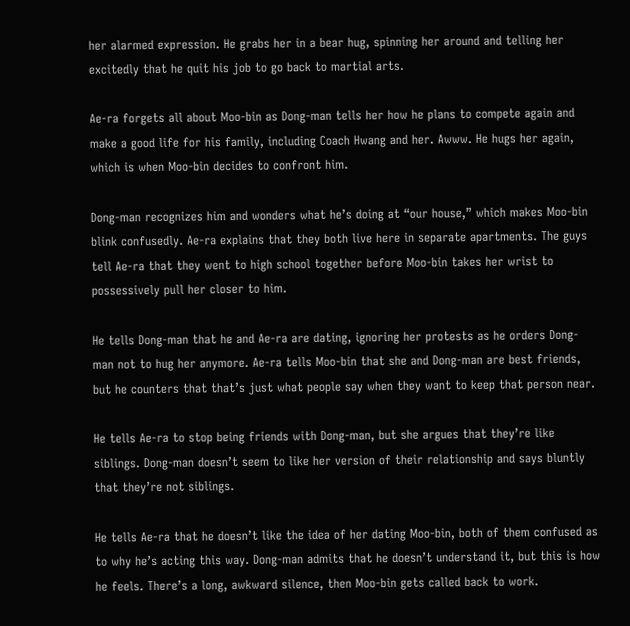her alarmed expression. He grabs her in a bear hug, spinning her around and telling her excitedly that he quit his job to go back to martial arts.

Ae-ra forgets all about Moo-bin as Dong-man tells her how he plans to compete again and make a good life for his family, including Coach Hwang and her. Awww. He hugs her again, which is when Moo-bin decides to confront him.

Dong-man recognizes him and wonders what he’s doing at “our house,” which makes Moo-bin blink confusedly. Ae-ra explains that they both live here in separate apartments. The guys tell Ae-ra that they went to high school together before Moo-bin takes her wrist to possessively pull her closer to him.

He tells Dong-man that he and Ae-ra are dating, ignoring her protests as he orders Dong-man not to hug her anymore. Ae-ra tells Moo-bin that she and Dong-man are best friends, but he counters that that’s just what people say when they want to keep that person near.

He tells Ae-ra to stop being friends with Dong-man, but she argues that they’re like siblings. Dong-man doesn’t seem to like her version of their relationship and says bluntly that they’re not siblings.

He tells Ae-ra that he doesn’t like the idea of her dating Moo-bin, both of them confused as to why he’s acting this way. Dong-man admits that he doesn’t understand it, but this is how he feels. There’s a long, awkward silence, then Moo-bin gets called back to work.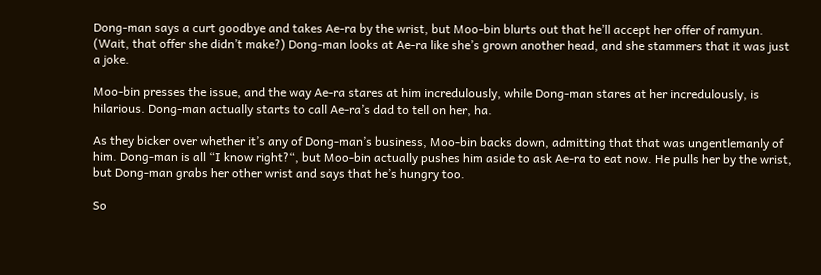Dong-man says a curt goodbye and takes Ae-ra by the wrist, but Moo-bin blurts out that he’ll accept her offer of ramyun. (Wait, that offer she didn’t make?) Dong-man looks at Ae-ra like she’s grown another head, and she stammers that it was just a joke.

Moo-bin presses the issue, and the way Ae-ra stares at him incredulously, while Dong-man stares at her incredulously, is hilarious. Dong-man actually starts to call Ae-ra’s dad to tell on her, ha.

As they bicker over whether it’s any of Dong-man’s business, Moo-bin backs down, admitting that that was ungentlemanly of him. Dong-man is all “I know right?“, but Moo-bin actually pushes him aside to ask Ae-ra to eat now. He pulls her by the wrist, but Dong-man grabs her other wrist and says that he’s hungry too.

So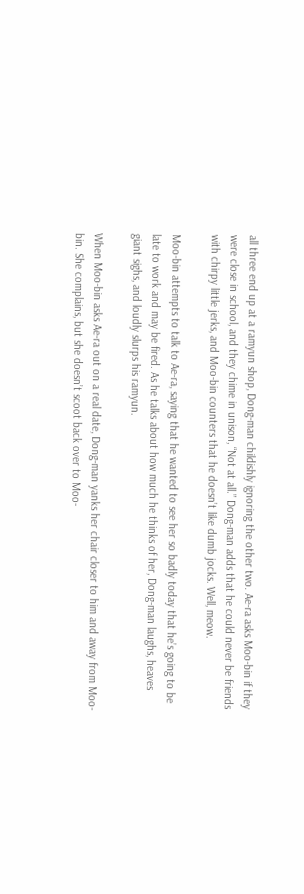all three end up at a ramyun shop, Dong-man childishly ignoring the other two. Ae-ra asks Moo-bin if they were close in school, and they chime in unison, “Not at all.” Dong-man adds that he could never be friends with chirpy little jerks, and Moo-bin counters that he doesn’t like dumb jocks. Well, meow.

Moo-bin attempts to talk to Ae-ra, saying that he wanted to see her so badly today that he’s going to be late to work and may be fired. As he talks about how much he thinks of her, Dong-man laughs, heaves giant sighs, and loudly slurps his ramyun.

When Moo-bin asks Ae-ra out on a real date, Dong-man yanks her chair closer to him and away from Moo-bin. She complains, but she doesn’t scoot back over to Moo-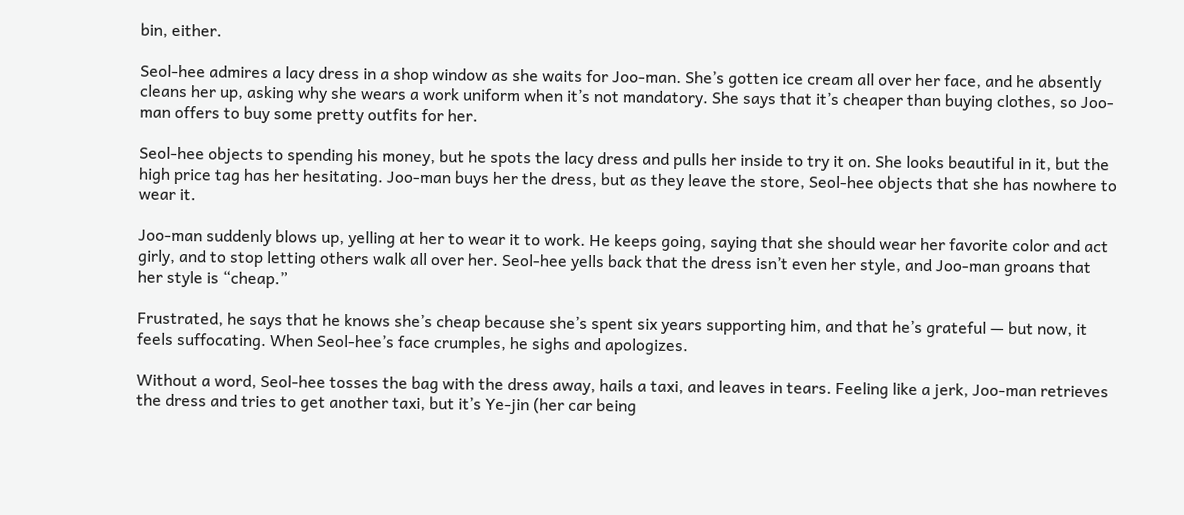bin, either.

Seol-hee admires a lacy dress in a shop window as she waits for Joo-man. She’s gotten ice cream all over her face, and he absently cleans her up, asking why she wears a work uniform when it’s not mandatory. She says that it’s cheaper than buying clothes, so Joo-man offers to buy some pretty outfits for her.

Seol-hee objects to spending his money, but he spots the lacy dress and pulls her inside to try it on. She looks beautiful in it, but the high price tag has her hesitating. Joo-man buys her the dress, but as they leave the store, Seol-hee objects that she has nowhere to wear it.

Joo-man suddenly blows up, yelling at her to wear it to work. He keeps going, saying that she should wear her favorite color and act girly, and to stop letting others walk all over her. Seol-hee yells back that the dress isn’t even her style, and Joo-man groans that her style is “cheap.”

Frustrated, he says that he knows she’s cheap because she’s spent six years supporting him, and that he’s grateful — but now, it feels suffocating. When Seol-hee’s face crumples, he sighs and apologizes.

Without a word, Seol-hee tosses the bag with the dress away, hails a taxi, and leaves in tears. Feeling like a jerk, Joo-man retrieves the dress and tries to get another taxi, but it’s Ye-jin (her car being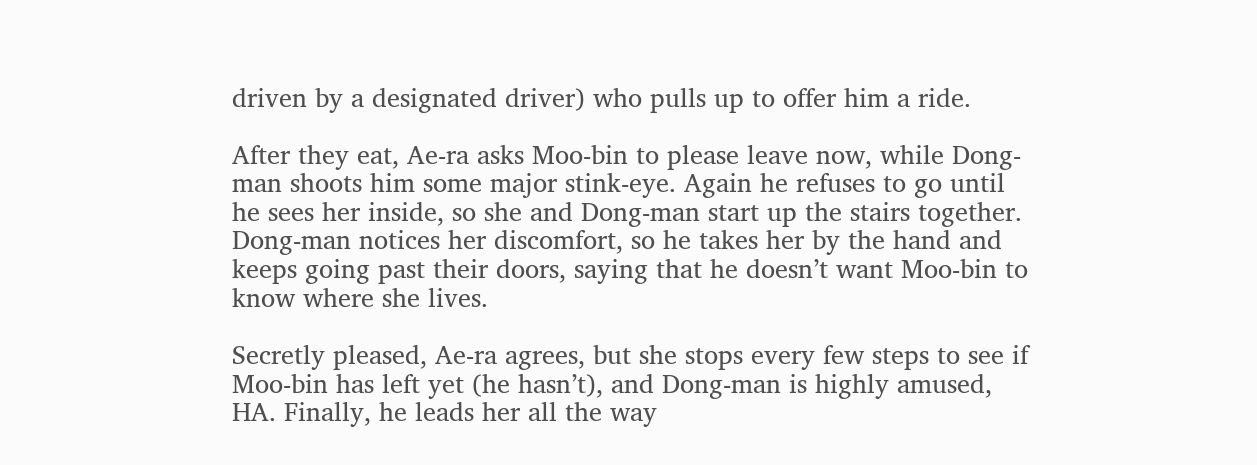driven by a designated driver) who pulls up to offer him a ride.

After they eat, Ae-ra asks Moo-bin to please leave now, while Dong-man shoots him some major stink-eye. Again he refuses to go until he sees her inside, so she and Dong-man start up the stairs together. Dong-man notices her discomfort, so he takes her by the hand and keeps going past their doors, saying that he doesn’t want Moo-bin to know where she lives.

Secretly pleased, Ae-ra agrees, but she stops every few steps to see if Moo-bin has left yet (he hasn’t), and Dong-man is highly amused, HA. Finally, he leads her all the way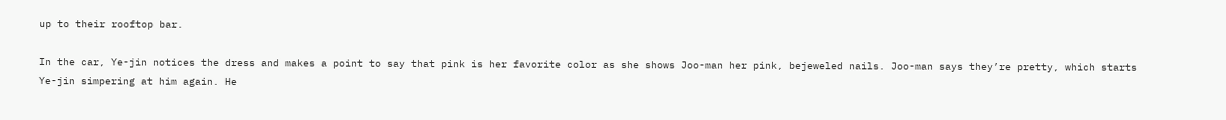up to their rooftop bar.

In the car, Ye-jin notices the dress and makes a point to say that pink is her favorite color as she shows Joo-man her pink, bejeweled nails. Joo-man says they’re pretty, which starts Ye-jin simpering at him again. He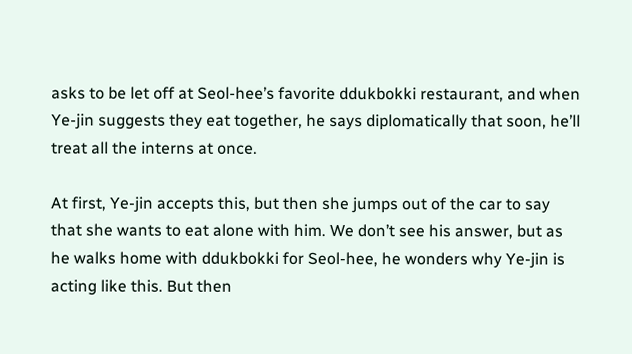asks to be let off at Seol-hee’s favorite ddukbokki restaurant, and when Ye-jin suggests they eat together, he says diplomatically that soon, he’ll treat all the interns at once.

At first, Ye-jin accepts this, but then she jumps out of the car to say that she wants to eat alone with him. We don’t see his answer, but as he walks home with ddukbokki for Seol-hee, he wonders why Ye-jin is acting like this. But then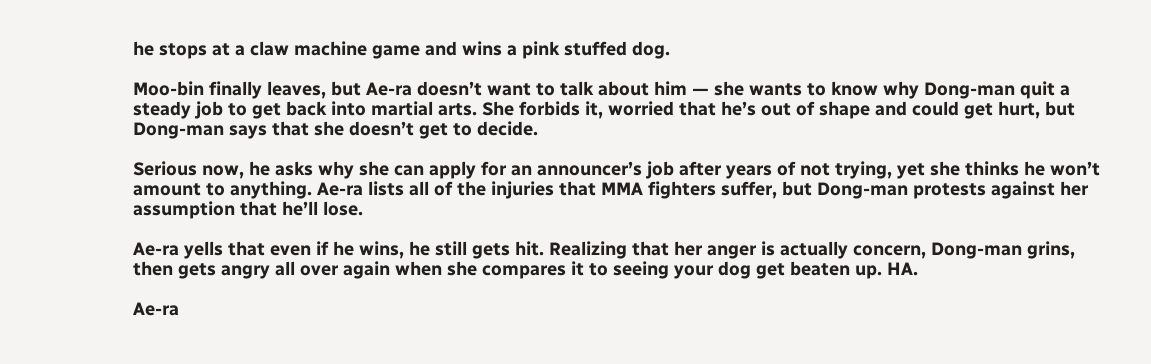he stops at a claw machine game and wins a pink stuffed dog.

Moo-bin finally leaves, but Ae-ra doesn’t want to talk about him — she wants to know why Dong-man quit a steady job to get back into martial arts. She forbids it, worried that he’s out of shape and could get hurt, but Dong-man says that she doesn’t get to decide.

Serious now, he asks why she can apply for an announcer’s job after years of not trying, yet she thinks he won’t amount to anything. Ae-ra lists all of the injuries that MMA fighters suffer, but Dong-man protests against her assumption that he’ll lose.

Ae-ra yells that even if he wins, he still gets hit. Realizing that her anger is actually concern, Dong-man grins, then gets angry all over again when she compares it to seeing your dog get beaten up. HA.

Ae-ra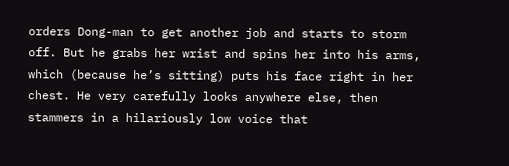orders Dong-man to get another job and starts to storm off. But he grabs her wrist and spins her into his arms, which (because he’s sitting) puts his face right in her chest. He very carefully looks anywhere else, then stammers in a hilariously low voice that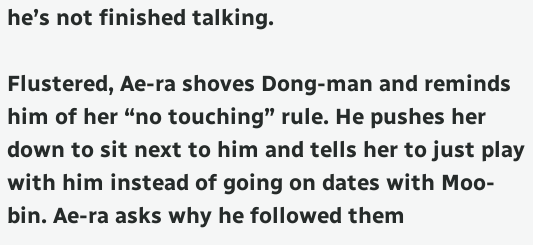he’s not finished talking.

Flustered, Ae-ra shoves Dong-man and reminds him of her “no touching” rule. He pushes her down to sit next to him and tells her to just play with him instead of going on dates with Moo-bin. Ae-ra asks why he followed them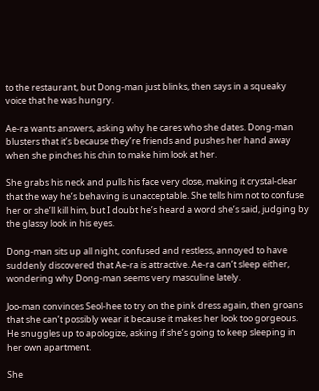to the restaurant, but Dong-man just blinks, then says in a squeaky voice that he was hungry.

Ae-ra wants answers, asking why he cares who she dates. Dong-man blusters that it’s because they’re friends and pushes her hand away when she pinches his chin to make him look at her.

She grabs his neck and pulls his face very close, making it crystal-clear that the way he’s behaving is unacceptable. She tells him not to confuse her or she’ll kill him, but I doubt he’s heard a word she’s said, judging by the glassy look in his eyes.

Dong-man sits up all night, confused and restless, annoyed to have suddenly discovered that Ae-ra is attractive. Ae-ra can’t sleep either, wondering why Dong-man seems very masculine lately.

Joo-man convinces Seol-hee to try on the pink dress again, then groans that she can’t possibly wear it because it makes her look too gorgeous. He snuggles up to apologize, asking if she’s going to keep sleeping in her own apartment.

She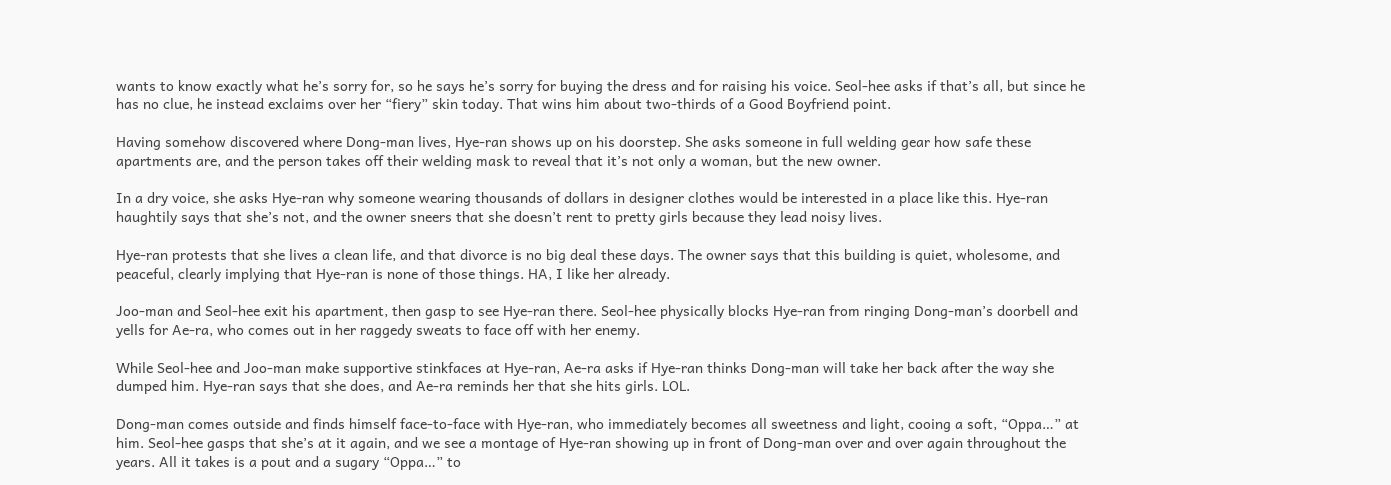wants to know exactly what he’s sorry for, so he says he’s sorry for buying the dress and for raising his voice. Seol-hee asks if that’s all, but since he has no clue, he instead exclaims over her “fiery” skin today. That wins him about two-thirds of a Good Boyfriend point.

Having somehow discovered where Dong-man lives, Hye-ran shows up on his doorstep. She asks someone in full welding gear how safe these apartments are, and the person takes off their welding mask to reveal that it’s not only a woman, but the new owner.

In a dry voice, she asks Hye-ran why someone wearing thousands of dollars in designer clothes would be interested in a place like this. Hye-ran haughtily says that she’s not, and the owner sneers that she doesn’t rent to pretty girls because they lead noisy lives.

Hye-ran protests that she lives a clean life, and that divorce is no big deal these days. The owner says that this building is quiet, wholesome, and peaceful, clearly implying that Hye-ran is none of those things. HA, I like her already.

Joo-man and Seol-hee exit his apartment, then gasp to see Hye-ran there. Seol-hee physically blocks Hye-ran from ringing Dong-man’s doorbell and yells for Ae-ra, who comes out in her raggedy sweats to face off with her enemy.

While Seol-hee and Joo-man make supportive stinkfaces at Hye-ran, Ae-ra asks if Hye-ran thinks Dong-man will take her back after the way she dumped him. Hye-ran says that she does, and Ae-ra reminds her that she hits girls. LOL.

Dong-man comes outside and finds himself face-to-face with Hye-ran, who immediately becomes all sweetness and light, cooing a soft, “Oppa…” at him. Seol-hee gasps that she’s at it again, and we see a montage of Hye-ran showing up in front of Dong-man over and over again throughout the years. All it takes is a pout and a sugary “Oppa…” to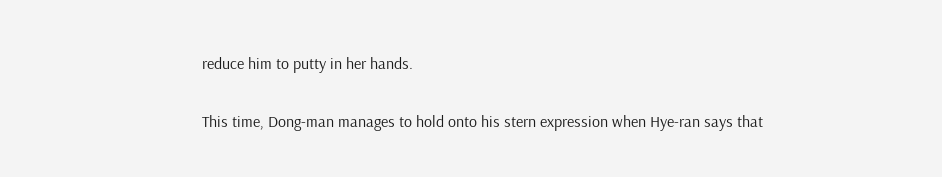reduce him to putty in her hands.

This time, Dong-man manages to hold onto his stern expression when Hye-ran says that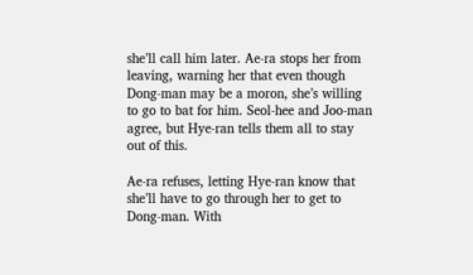she’ll call him later. Ae-ra stops her from leaving, warning her that even though Dong-man may be a moron, she’s willing to go to bat for him. Seol-hee and Joo-man agree, but Hye-ran tells them all to stay out of this.

Ae-ra refuses, letting Hye-ran know that she’ll have to go through her to get to Dong-man. With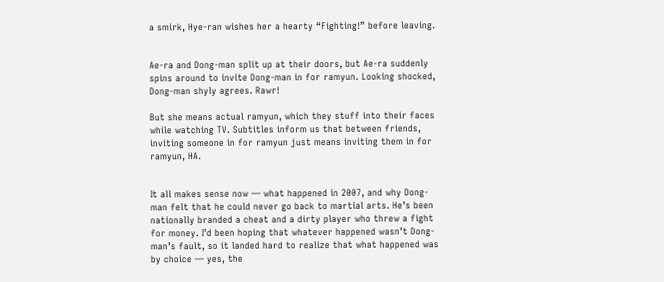a smirk, Hye-ran wishes her a hearty “Fighting!” before leaving.


Ae-ra and Dong-man split up at their doors, but Ae-ra suddenly spins around to invite Dong-man in for ramyun. Looking shocked, Dong-man shyly agrees. Rawr!

But she means actual ramyun, which they stuff into their faces while watching TV. Subtitles inform us that between friends, inviting someone in for ramyun just means inviting them in for ramyun, HA.


It all makes sense now — what happened in 2007, and why Dong-man felt that he could never go back to martial arts. He’s been nationally branded a cheat and a dirty player who threw a fight for money. I’d been hoping that whatever happened wasn’t Dong-man’s fault, so it landed hard to realize that what happened was by choice — yes, the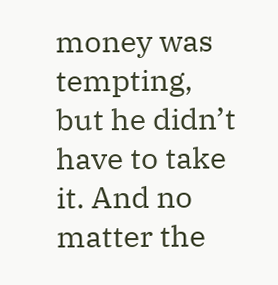money was tempting, but he didn’t have to take it. And no matter the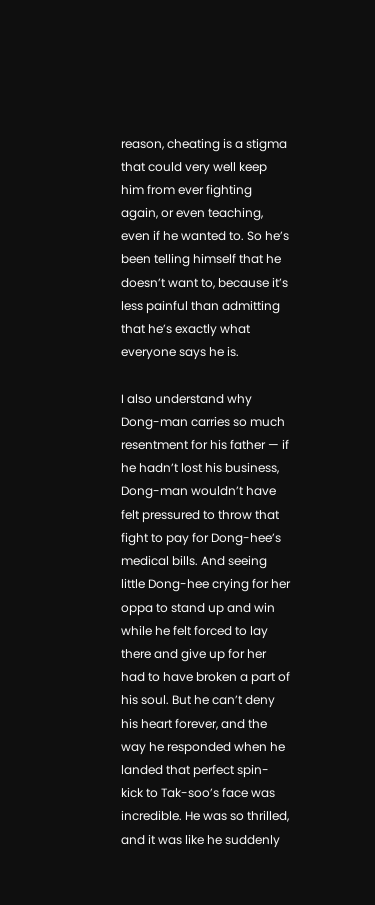reason, cheating is a stigma that could very well keep him from ever fighting again, or even teaching, even if he wanted to. So he’s been telling himself that he doesn’t want to, because it’s less painful than admitting that he’s exactly what everyone says he is.

I also understand why Dong-man carries so much resentment for his father — if he hadn’t lost his business, Dong-man wouldn’t have felt pressured to throw that fight to pay for Dong-hee’s medical bills. And seeing little Dong-hee crying for her oppa to stand up and win while he felt forced to lay there and give up for her had to have broken a part of his soul. But he can’t deny his heart forever, and the way he responded when he landed that perfect spin-kick to Tak-soo’s face was incredible. He was so thrilled, and it was like he suddenly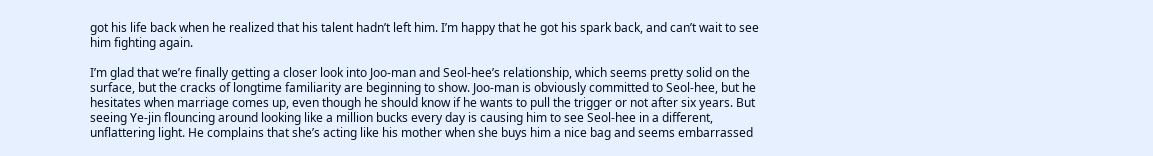got his life back when he realized that his talent hadn’t left him. I’m happy that he got his spark back, and can’t wait to see him fighting again.

I’m glad that we’re finally getting a closer look into Joo-man and Seol-hee’s relationship, which seems pretty solid on the surface, but the cracks of longtime familiarity are beginning to show. Joo-man is obviously committed to Seol-hee, but he hesitates when marriage comes up, even though he should know if he wants to pull the trigger or not after six years. But seeing Ye-jin flouncing around looking like a million bucks every day is causing him to see Seol-hee in a different, unflattering light. He complains that she’s acting like his mother when she buys him a nice bag and seems embarrassed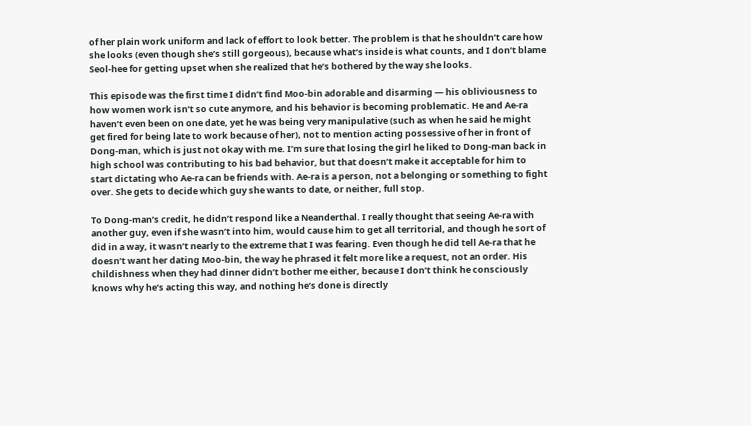of her plain work uniform and lack of effort to look better. The problem is that he shouldn’t care how she looks (even though she’s still gorgeous), because what’s inside is what counts, and I don’t blame Seol-hee for getting upset when she realized that he’s bothered by the way she looks.

This episode was the first time I didn’t find Moo-bin adorable and disarming — his obliviousness to how women work isn’t so cute anymore, and his behavior is becoming problematic. He and Ae-ra haven’t even been on one date, yet he was being very manipulative (such as when he said he might get fired for being late to work because of her), not to mention acting possessive of her in front of Dong-man, which is just not okay with me. I’m sure that losing the girl he liked to Dong-man back in high school was contributing to his bad behavior, but that doesn’t make it acceptable for him to start dictating who Ae-ra can be friends with. Ae-ra is a person, not a belonging or something to fight over. She gets to decide which guy she wants to date, or neither, full stop.

To Dong-man’s credit, he didn’t respond like a Neanderthal. I really thought that seeing Ae-ra with another guy, even if she wasn’t into him, would cause him to get all territorial, and though he sort of did in a way, it wasn’t nearly to the extreme that I was fearing. Even though he did tell Ae-ra that he doesn’t want her dating Moo-bin, the way he phrased it felt more like a request, not an order. His childishness when they had dinner didn’t bother me either, because I don’t think he consciously knows why he’s acting this way, and nothing he’s done is directly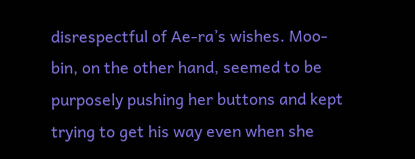disrespectful of Ae-ra’s wishes. Moo-bin, on the other hand, seemed to be purposely pushing her buttons and kept trying to get his way even when she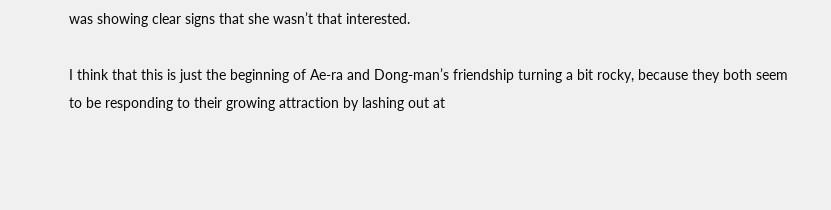was showing clear signs that she wasn’t that interested.

I think that this is just the beginning of Ae-ra and Dong-man’s friendship turning a bit rocky, because they both seem to be responding to their growing attraction by lashing out at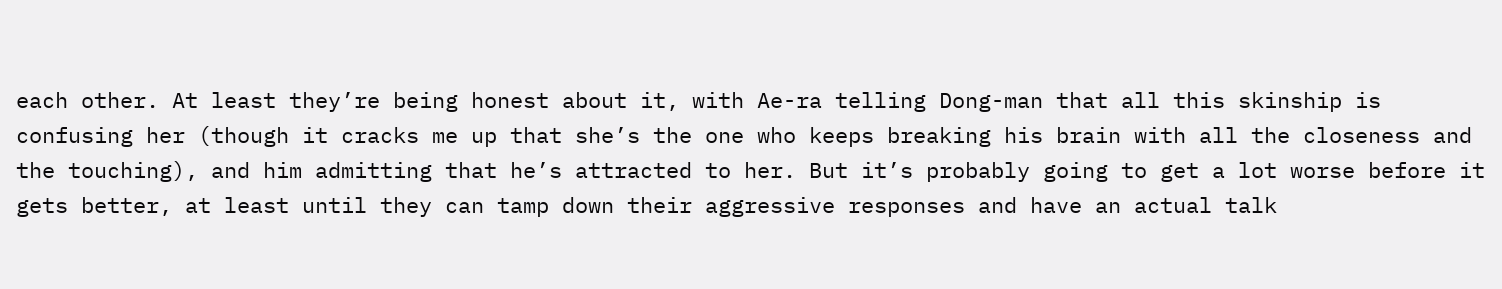each other. At least they’re being honest about it, with Ae-ra telling Dong-man that all this skinship is confusing her (though it cracks me up that she’s the one who keeps breaking his brain with all the closeness and the touching), and him admitting that he’s attracted to her. But it’s probably going to get a lot worse before it gets better, at least until they can tamp down their aggressive responses and have an actual talk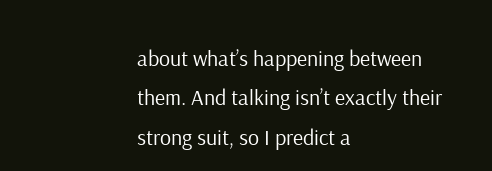about what’s happening between them. And talking isn’t exactly their strong suit, so I predict a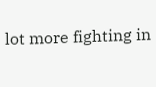lot more fighting in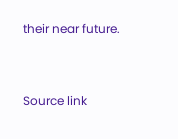their near future.



Source link